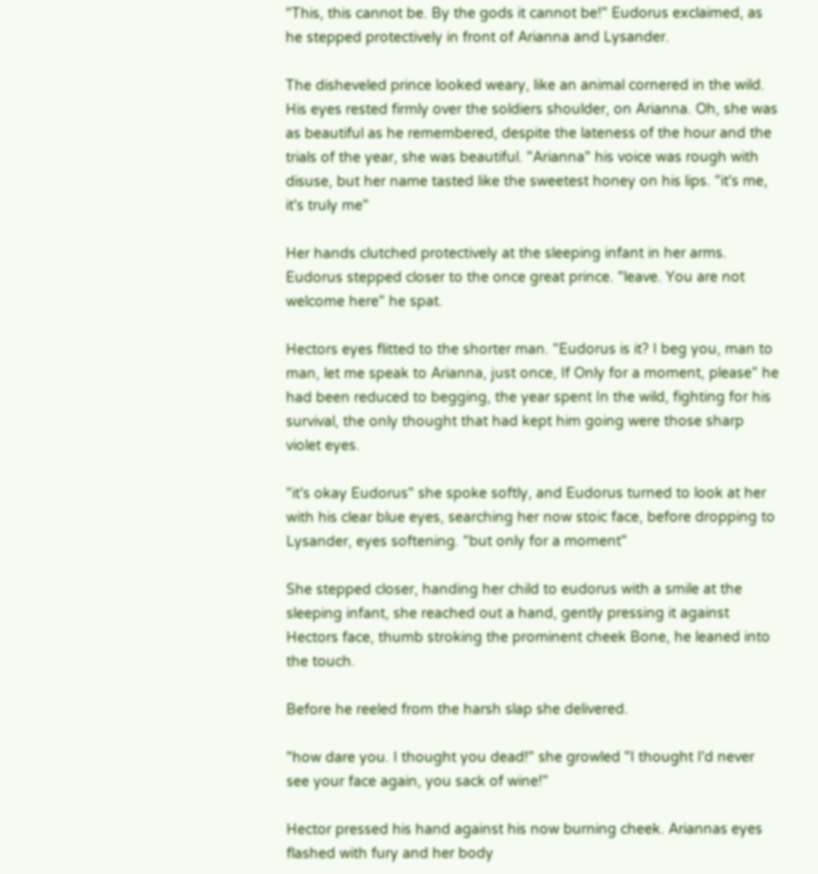"This, this cannot be. By the gods it cannot be!" Eudorus exclaimed, as he stepped protectively in front of Arianna and Lysander.

The disheveled prince looked weary, like an animal cornered in the wild. His eyes rested firmly over the soldiers shoulder, on Arianna. Oh, she was as beautiful as he remembered, despite the lateness of the hour and the trials of the year, she was beautiful. "Arianna" his voice was rough with disuse, but her name tasted like the sweetest honey on his lips. "it's me, it's truly me"

Her hands clutched protectively at the sleeping infant in her arms. Eudorus stepped closer to the once great prince. "leave. You are not welcome here" he spat.

Hectors eyes flitted to the shorter man. "Eudorus is it? I beg you, man to man, let me speak to Arianna, just once, If Only for a moment, please" he had been reduced to begging, the year spent In the wild, fighting for his survival, the only thought that had kept him going were those sharp violet eyes.

"it's okay Eudorus" she spoke softly, and Eudorus turned to look at her with his clear blue eyes, searching her now stoic face, before dropping to Lysander, eyes softening. "but only for a moment"

She stepped closer, handing her child to eudorus with a smile at the sleeping infant, she reached out a hand, gently pressing it against Hectors face, thumb stroking the prominent cheek Bone, he leaned into the touch.

Before he reeled from the harsh slap she delivered.

"how dare you. I thought you dead!" she growled "I thought I'd never see your face again, you sack of wine!"

Hector pressed his hand against his now burning cheek. Ariannas eyes flashed with fury and her body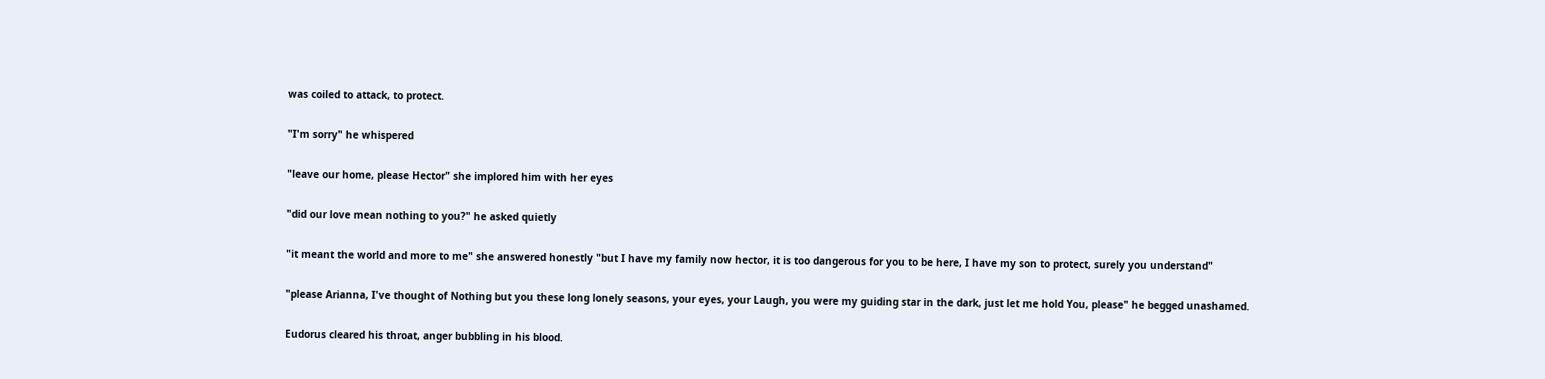was coiled to attack, to protect.

"I'm sorry" he whispered

"leave our home, please Hector" she implored him with her eyes

"did our love mean nothing to you?" he asked quietly

"it meant the world and more to me" she answered honestly "but I have my family now hector, it is too dangerous for you to be here, I have my son to protect, surely you understand"

"please Arianna, I've thought of Nothing but you these long lonely seasons, your eyes, your Laugh, you were my guiding star in the dark, just let me hold You, please" he begged unashamed.

Eudorus cleared his throat, anger bubbling in his blood.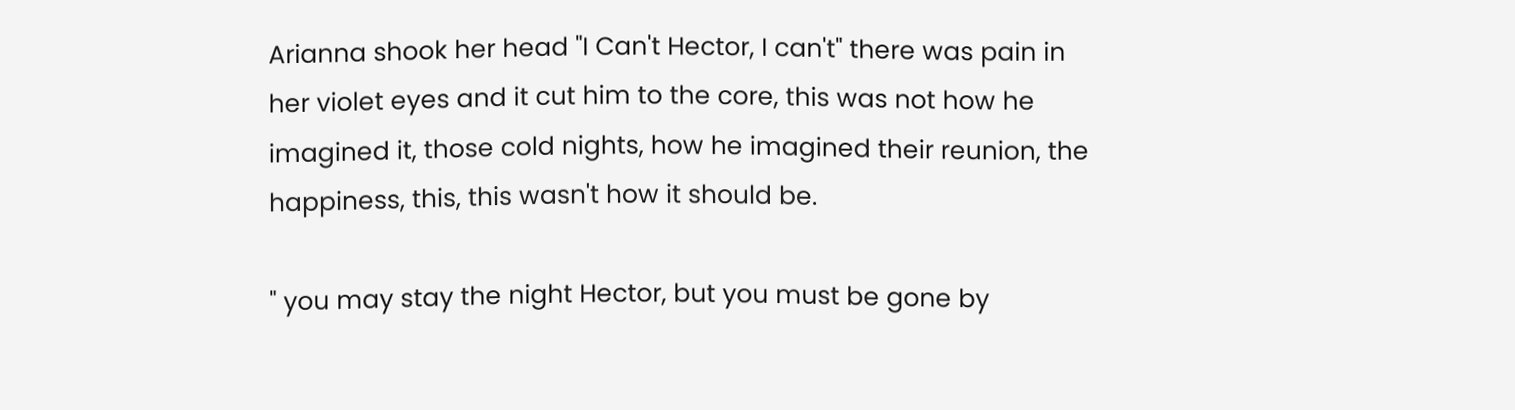Arianna shook her head "I Can't Hector, I can't" there was pain in her violet eyes and it cut him to the core, this was not how he imagined it, those cold nights, how he imagined their reunion, the happiness, this, this wasn't how it should be.

" you may stay the night Hector, but you must be gone by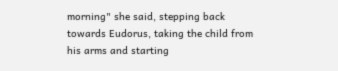morning" she said, stepping back towards Eudorus, taking the child from his arms and starting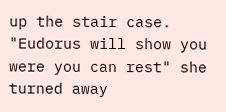up the stair case. "Eudorus will show you were you can rest" she turned away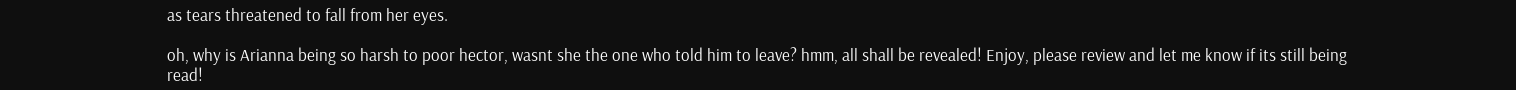as tears threatened to fall from her eyes.

oh, why is Arianna being so harsh to poor hector, wasnt she the one who told him to leave? hmm, all shall be revealed! Enjoy, please review and let me know if its still being read!